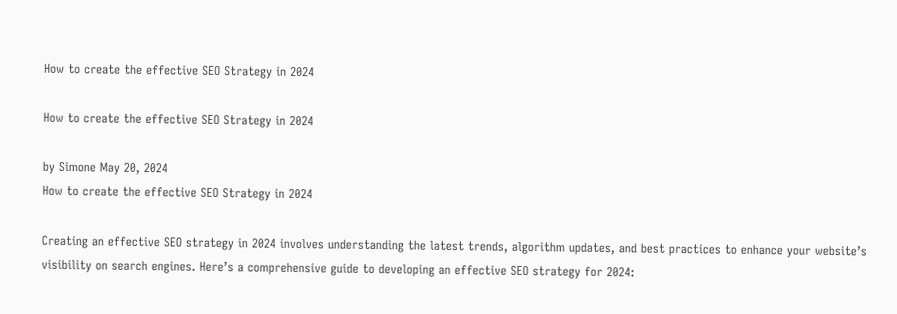How to create the effective SEO Strategy in 2024

How to create the effective SEO Strategy in 2024

by Simone May 20, 2024
How to create the effective SEO Strategy in 2024

Creating an effective SEO strategy in 2024 involves understanding the latest trends, algorithm updates, and best practices to enhance your website’s visibility on search engines. Here’s a comprehensive guide to developing an effective SEO strategy for 2024: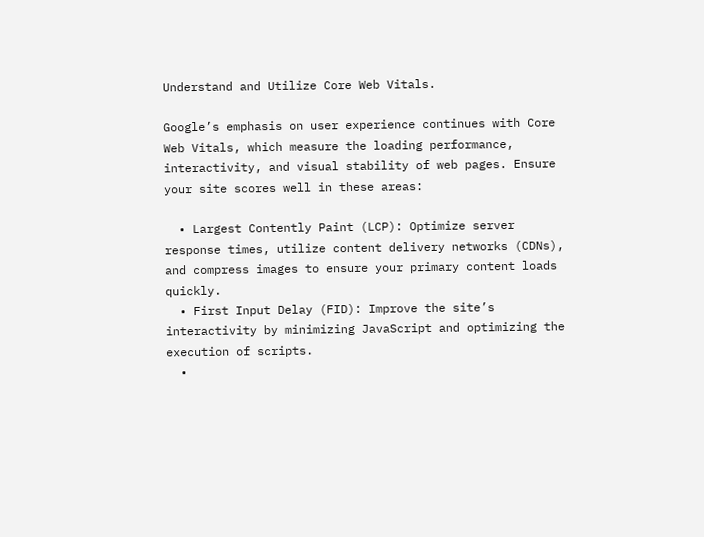Understand and Utilize Core Web Vitals.

Google’s emphasis on user experience continues with Core Web Vitals, which measure the loading performance, interactivity, and visual stability of web pages. Ensure your site scores well in these areas:

  • Largest Contently Paint (LCP): Optimize server response times, utilize content delivery networks (CDNs), and compress images to ensure your primary content loads quickly.
  • First Input Delay (FID): Improve the site’s interactivity by minimizing JavaScript and optimizing the execution of scripts.
  •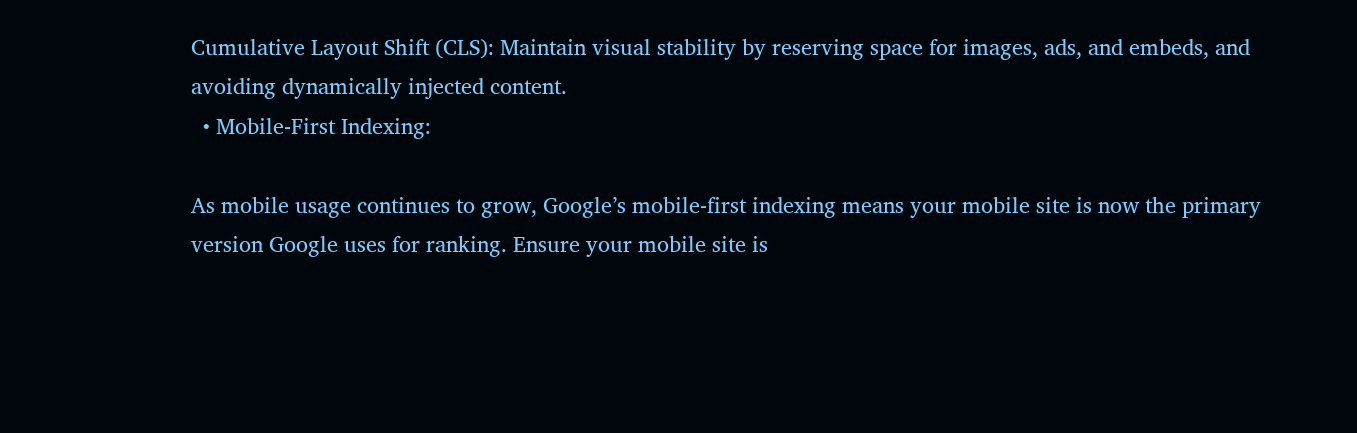Cumulative Layout Shift (CLS): Maintain visual stability by reserving space for images, ads, and embeds, and avoiding dynamically injected content.
  • Mobile-First Indexing:

As mobile usage continues to grow, Google’s mobile-first indexing means your mobile site is now the primary version Google uses for ranking. Ensure your mobile site is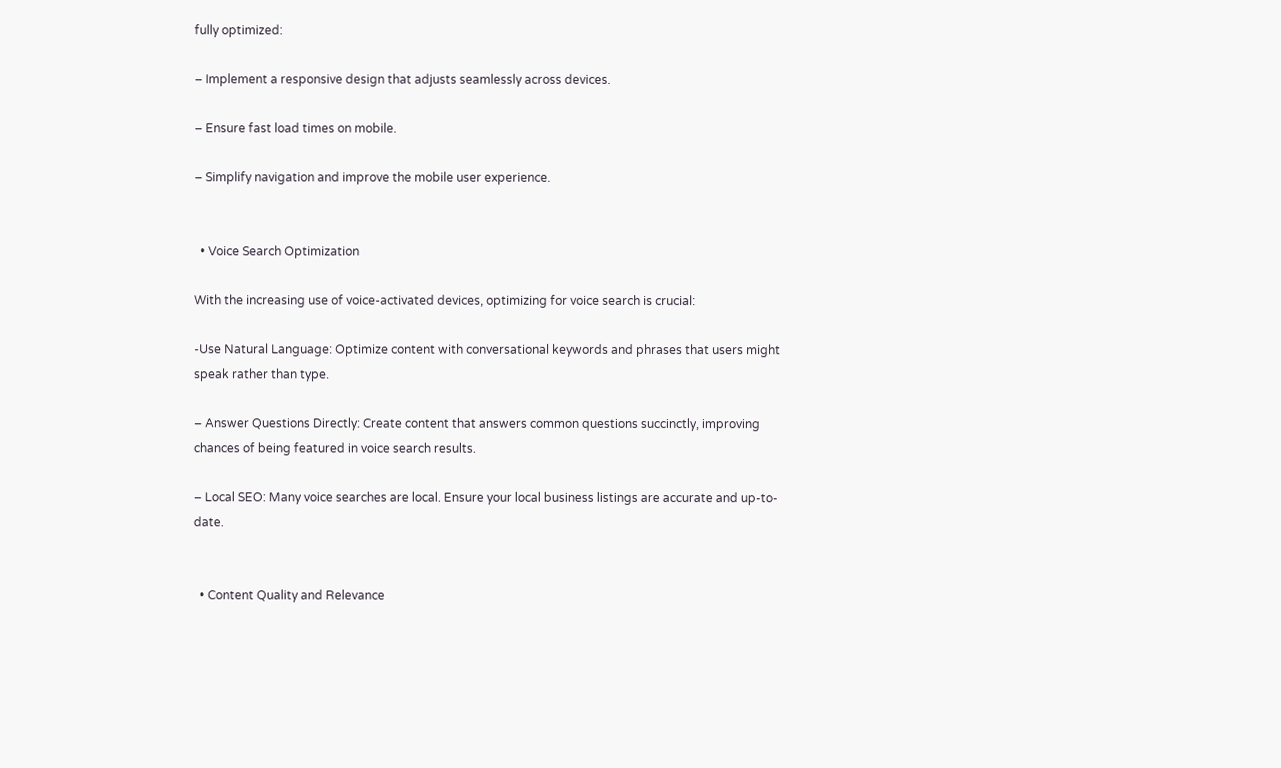fully optimized:

– Implement a responsive design that adjusts seamlessly across devices.

– Ensure fast load times on mobile.

– Simplify navigation and improve the mobile user experience.


  • Voice Search Optimization

With the increasing use of voice-activated devices, optimizing for voice search is crucial:

-Use Natural Language: Optimize content with conversational keywords and phrases that users might speak rather than type.

– Answer Questions Directly: Create content that answers common questions succinctly, improving chances of being featured in voice search results.

– Local SEO: Many voice searches are local. Ensure your local business listings are accurate and up-to-date.


  • Content Quality and Relevance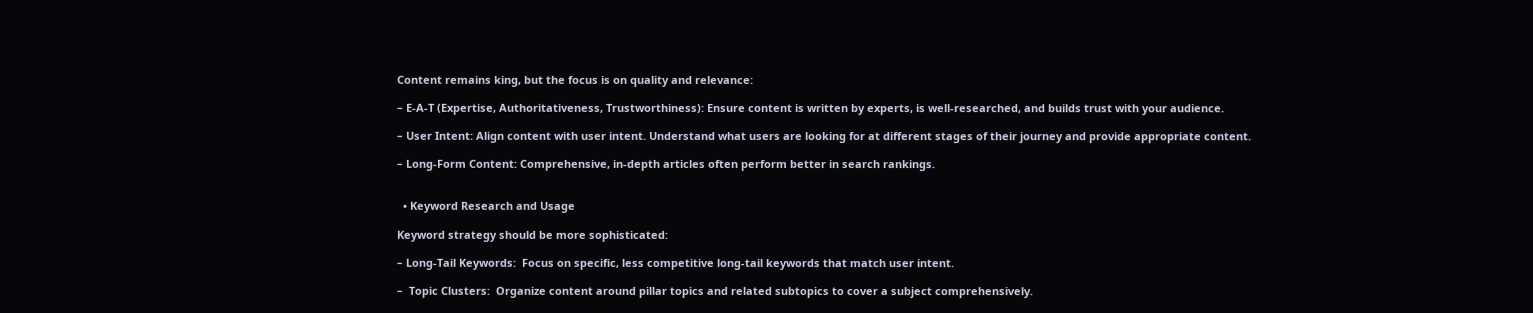Content remains king, but the focus is on quality and relevance:

– E-A-T (Expertise, Authoritativeness, Trustworthiness): Ensure content is written by experts, is well-researched, and builds trust with your audience.

– User Intent: Align content with user intent. Understand what users are looking for at different stages of their journey and provide appropriate content.

– Long-Form Content: Comprehensive, in-depth articles often perform better in search rankings.


  • Keyword Research and Usage

Keyword strategy should be more sophisticated:

– Long-Tail Keywords:  Focus on specific, less competitive long-tail keywords that match user intent.

–  Topic Clusters:  Organize content around pillar topics and related subtopics to cover a subject comprehensively.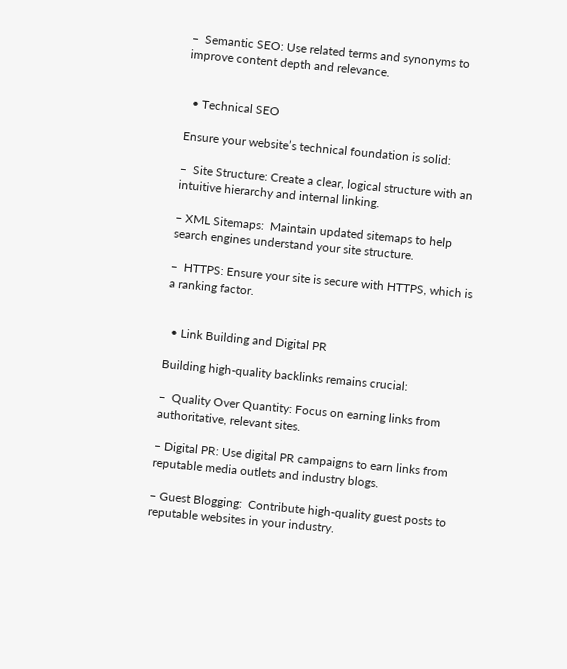–  Semantic SEO: Use related terms and synonyms to improve content depth and relevance.


  • Technical SEO

Ensure your website’s technical foundation is solid:

–  Site Structure: Create a clear, logical structure with an intuitive hierarchy and internal linking.

– XML Sitemaps:  Maintain updated sitemaps to help search engines understand your site structure.

–  HTTPS: Ensure your site is secure with HTTPS, which is a ranking factor.


  • Link Building and Digital PR

Building high-quality backlinks remains crucial:

–  Quality Over Quantity: Focus on earning links from authoritative, relevant sites.

– Digital PR: Use digital PR campaigns to earn links from reputable media outlets and industry blogs.

– Guest Blogging:  Contribute high-quality guest posts to reputable websites in your industry.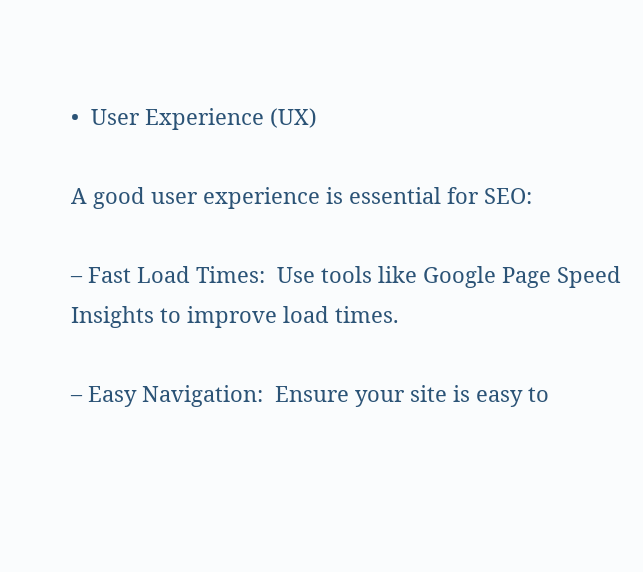•  User Experience (UX)

A good user experience is essential for SEO:

– Fast Load Times:  Use tools like Google Page Speed Insights to improve load times.

– Easy Navigation:  Ensure your site is easy to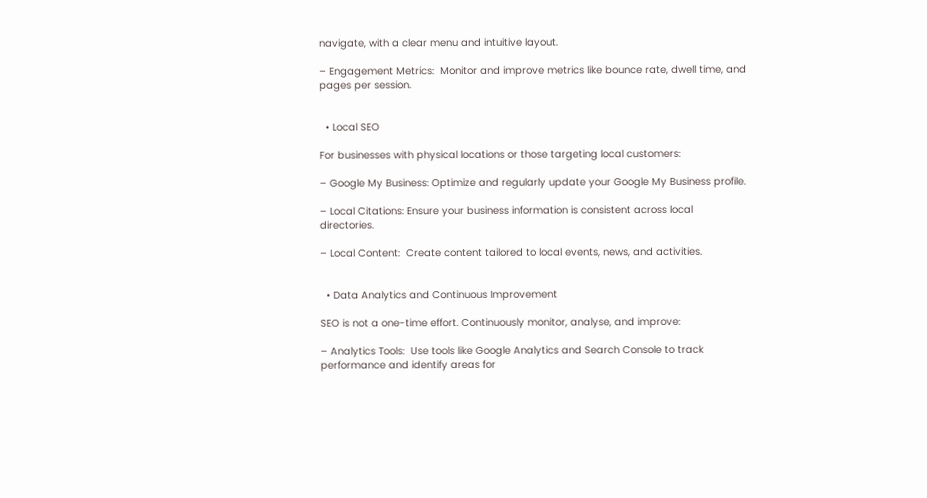navigate, with a clear menu and intuitive layout.

– Engagement Metrics:  Monitor and improve metrics like bounce rate, dwell time, and pages per session.


  • Local SEO

For businesses with physical locations or those targeting local customers:

– Google My Business: Optimize and regularly update your Google My Business profile.

– Local Citations: Ensure your business information is consistent across local directories.

– Local Content:  Create content tailored to local events, news, and activities.


  • Data Analytics and Continuous Improvement

SEO is not a one-time effort. Continuously monitor, analyse, and improve:

– Analytics Tools:  Use tools like Google Analytics and Search Console to track performance and identify areas for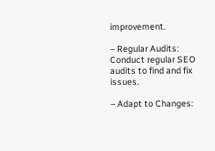improvement.

– Regular Audits: Conduct regular SEO audits to find and fix issues.

– Adapt to Changes: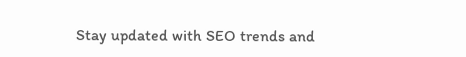Stay updated with SEO trends and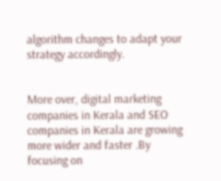algorithm changes to adapt your strategy accordingly.


More over, digital marketing companies in Kerala and SEO companies in Kerala are growing more wider and faster .By focusing on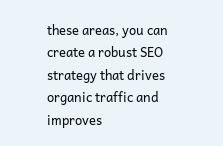these areas, you can create a robust SEO strategy that drives organic traffic and improves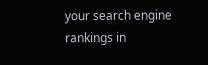your search engine rankings in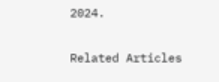2024.

Related Articles